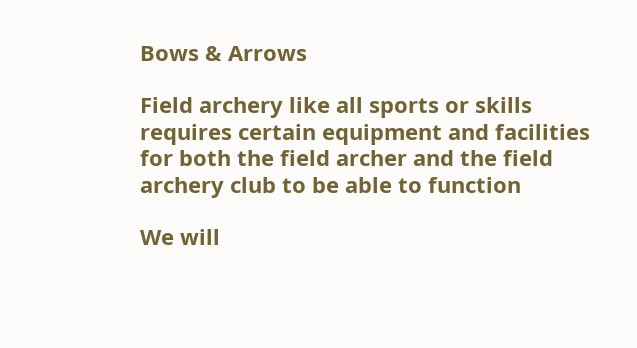Bows & Arrows

Field archery like all sports or skills requires certain equipment and facilities for both the field archer and the field archery club to be able to function

We will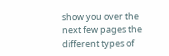show you over the next few pages the different types of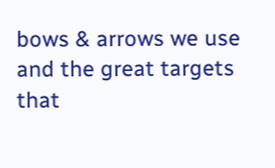bows & arrows we use and the great targets that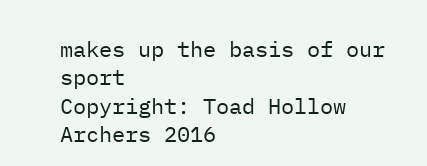makes up the basis of our sport
Copyright: Toad Hollow Archers 2016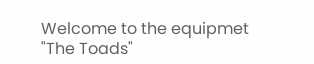Welcome to the equipmet
"The Toads"